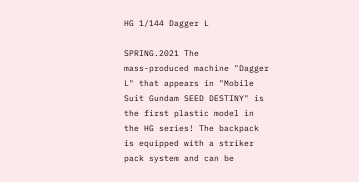HG 1/144 Dagger L

SPRING.2021 The
mass-produced machine "Dagger L" that appears in "Mobile Suit Gundam SEED DESTINY" is the first plastic model in the HG series! The backpack is equipped with a striker pack system and can be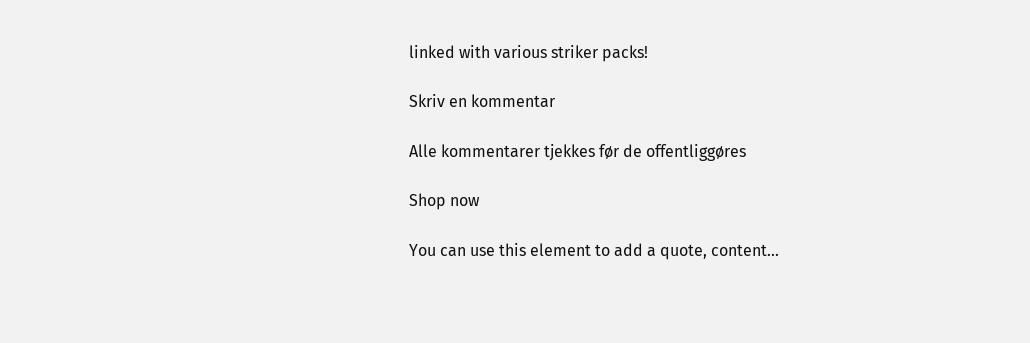linked with various striker packs!

Skriv en kommentar

Alle kommentarer tjekkes før de offentliggøres

Shop now

You can use this element to add a quote, content...